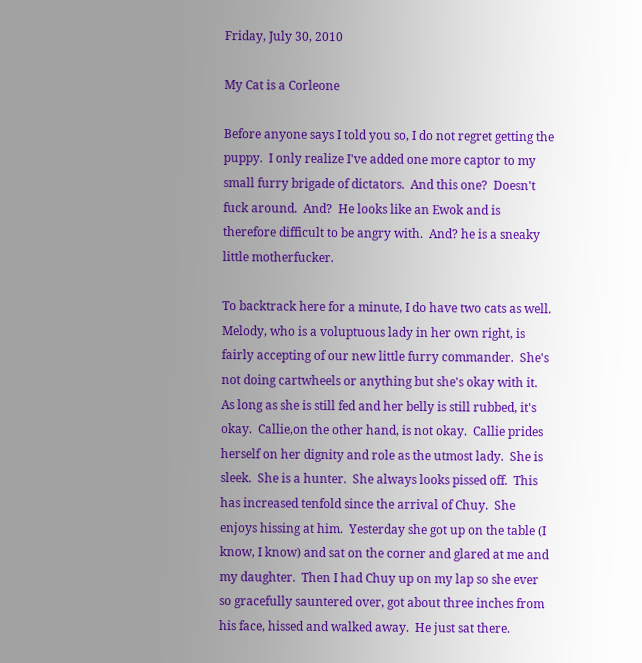Friday, July 30, 2010

My Cat is a Corleone

Before anyone says I told you so, I do not regret getting the puppy.  I only realize I've added one more captor to my small furry brigade of dictators.  And this one?  Doesn't fuck around.  And?  He looks like an Ewok and is therefore difficult to be angry with.  And? he is a sneaky little motherfucker.

To backtrack here for a minute, I do have two cats as well.  Melody, who is a voluptuous lady in her own right, is fairly accepting of our new little furry commander.  She's not doing cartwheels or anything but she's okay with it. As long as she is still fed and her belly is still rubbed, it's okay.  Callie,on the other hand, is not okay.  Callie prides herself on her dignity and role as the utmost lady.  She is sleek.  She is a hunter.  She always looks pissed off.  This has increased tenfold since the arrival of Chuy.  She enjoys hissing at him.  Yesterday she got up on the table (I know, I know) and sat on the corner and glared at me and my daughter.  Then I had Chuy up on my lap so she ever so gracefully sauntered over, got about three inches from his face, hissed and walked away.  He just sat there.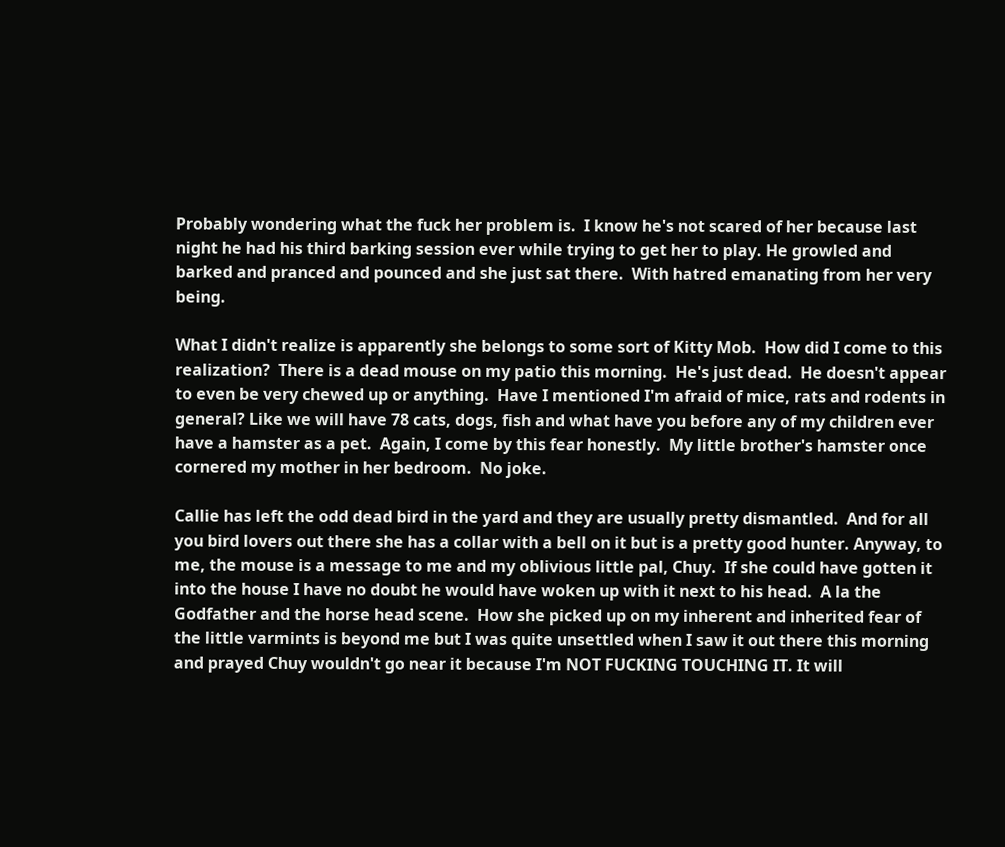Probably wondering what the fuck her problem is.  I know he's not scared of her because last night he had his third barking session ever while trying to get her to play. He growled and barked and pranced and pounced and she just sat there.  With hatred emanating from her very being.

What I didn't realize is apparently she belongs to some sort of Kitty Mob.  How did I come to this realization?  There is a dead mouse on my patio this morning.  He's just dead.  He doesn't appear to even be very chewed up or anything.  Have I mentioned I'm afraid of mice, rats and rodents in general? Like we will have 78 cats, dogs, fish and what have you before any of my children ever have a hamster as a pet.  Again, I come by this fear honestly.  My little brother's hamster once cornered my mother in her bedroom.  No joke.

Callie has left the odd dead bird in the yard and they are usually pretty dismantled.  And for all you bird lovers out there she has a collar with a bell on it but is a pretty good hunter. Anyway, to me, the mouse is a message to me and my oblivious little pal, Chuy.  If she could have gotten it into the house I have no doubt he would have woken up with it next to his head.  A la the Godfather and the horse head scene.  How she picked up on my inherent and inherited fear of the little varmints is beyond me but I was quite unsettled when I saw it out there this morning and prayed Chuy wouldn't go near it because I'm NOT FUCKING TOUCHING IT. It will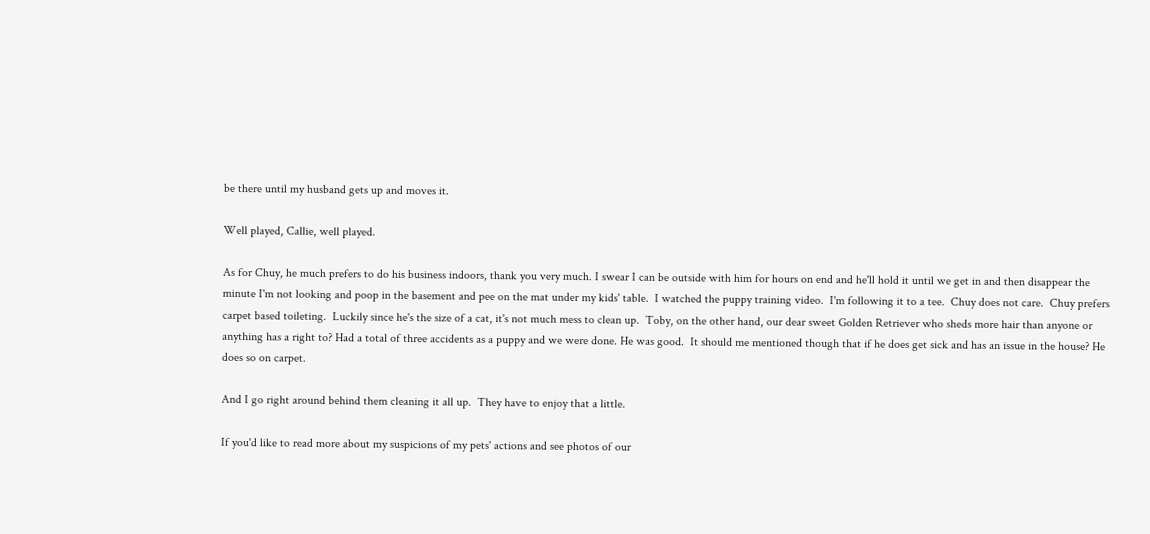be there until my husband gets up and moves it.

Well played, Callie, well played.

As for Chuy, he much prefers to do his business indoors, thank you very much. I swear I can be outside with him for hours on end and he'll hold it until we get in and then disappear the minute I'm not looking and poop in the basement and pee on the mat under my kids' table.  I watched the puppy training video.  I'm following it to a tee.  Chuy does not care.  Chuy prefers carpet based toileting.  Luckily since he's the size of a cat, it's not much mess to clean up.  Toby, on the other hand, our dear sweet Golden Retriever who sheds more hair than anyone or anything has a right to? Had a total of three accidents as a puppy and we were done. He was good.  It should me mentioned though that if he does get sick and has an issue in the house? He does so on carpet.

And I go right around behind them cleaning it all up.  They have to enjoy that a little.

If you'd like to read more about my suspicions of my pets' actions and see photos of our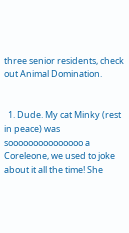three senior residents, check out Animal Domination.


  1. Dude. My cat Minky (rest in peace) was sooooooooooooooo a Coreleone, we used to joke about it all the time! She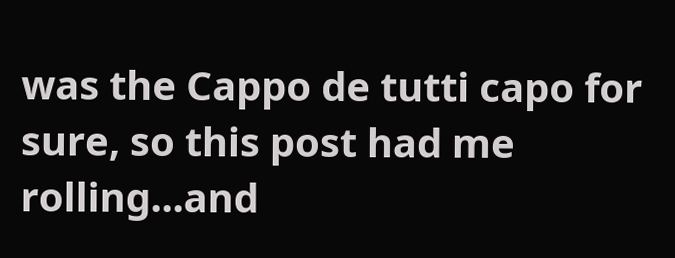was the Cappo de tutti capo for sure, so this post had me rolling...and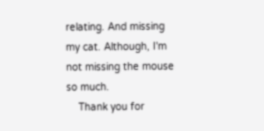relating. And missing my cat. Although, I'm not missing the mouse so much.
    Thank you for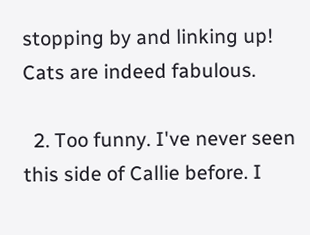stopping by and linking up! Cats are indeed fabulous.

  2. Too funny. I've never seen this side of Callie before. I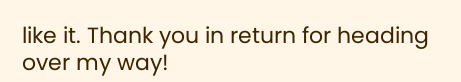like it. Thank you in return for heading over my way!